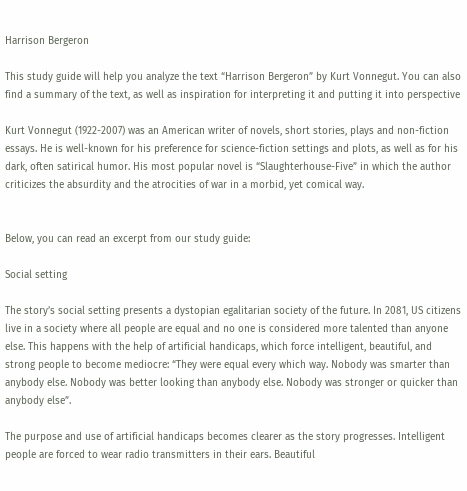Harrison Bergeron

This study guide will help you analyze the text “Harrison Bergeron” by Kurt Vonnegut. You can also find a summary of the text, as well as inspiration for interpreting it and putting it into perspective

Kurt Vonnegut (1922-2007) was an American writer of novels, short stories, plays and non-fiction essays. He is well-known for his preference for science-fiction settings and plots, as well as for his dark, often satirical humor. His most popular novel is “Slaughterhouse-Five” in which the author criticizes the absurdity and the atrocities of war in a morbid, yet comical way.


Below, you can read an excerpt from our study guide:

Social setting

The story’s social setting presents a dystopian egalitarian society of the future. In 2081, US citizens live in a society where all people are equal and no one is considered more talented than anyone else. This happens with the help of artificial handicaps, which force intelligent, beautiful, and strong people to become mediocre: “They were equal every which way. Nobody was smarter than anybody else. Nobody was better looking than anybody else. Nobody was stronger or quicker than anybody else”.

The purpose and use of artificial handicaps becomes clearer as the story progresses. Intelligent people are forced to wear radio transmitters in their ears. Beautiful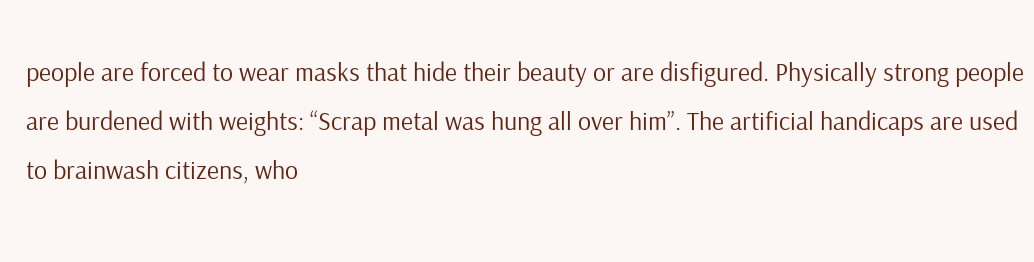people are forced to wear masks that hide their beauty or are disfigured. Physically strong people are burdened with weights: “Scrap metal was hung all over him”. The artificial handicaps are used to brainwash citizens, who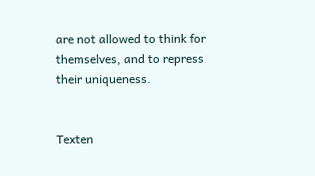are not allowed to think for themselves, and to repress their uniqueness.


Texten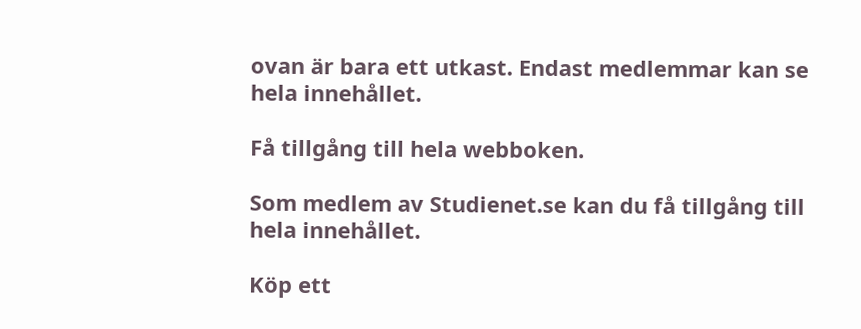ovan är bara ett utkast. Endast medlemmar kan se hela innehållet.

Få tillgång till hela webboken.

Som medlem av Studienet.se kan du få tillgång till hela innehållet.

Köp ett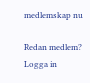medlemskap nu

Redan medlem? Logga in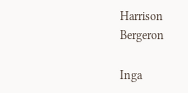Harrison Bergeron

Inga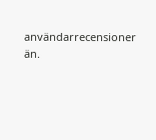användarrecensioner än.